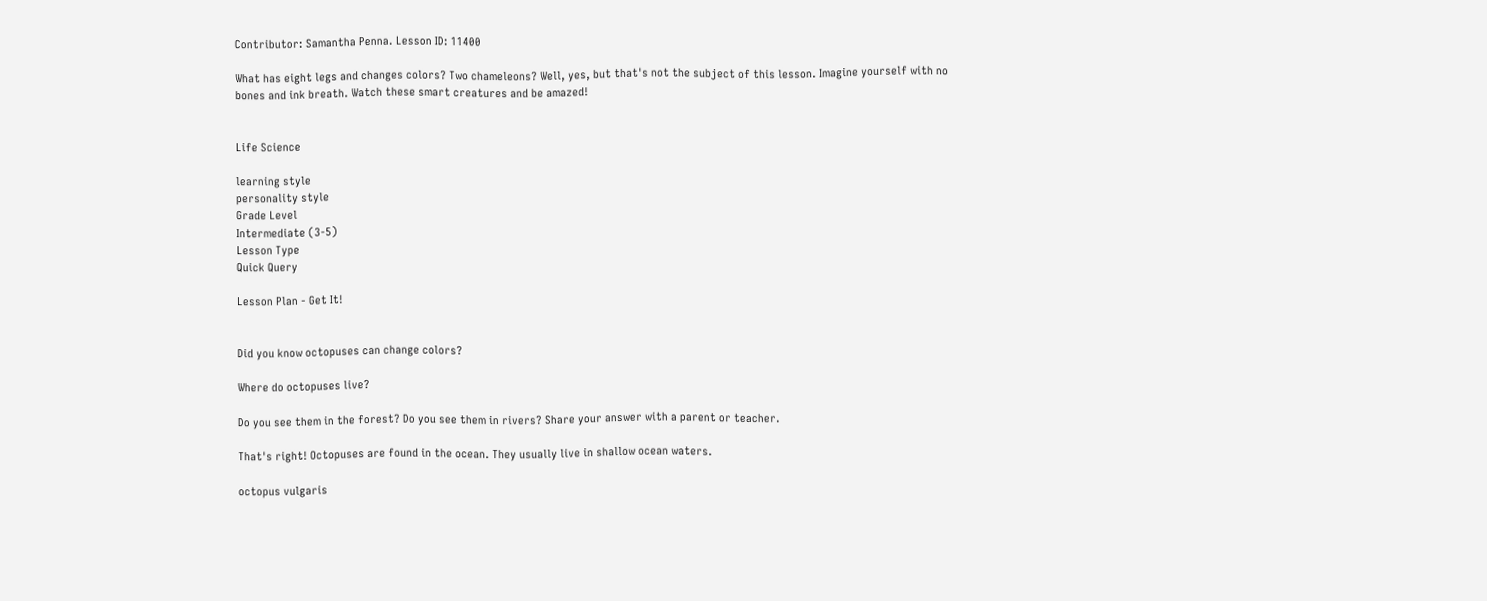Contributor: Samantha Penna. Lesson ID: 11400

What has eight legs and changes colors? Two chameleons? Well, yes, but that's not the subject of this lesson. Imagine yourself with no bones and ink breath. Watch these smart creatures and be amazed!


Life Science

learning style
personality style
Grade Level
Intermediate (3-5)
Lesson Type
Quick Query

Lesson Plan - Get It!


Did you know octopuses can change colors?

Where do octopuses live?

Do you see them in the forest? Do you see them in rivers? Share your answer with a parent or teacher.

That's right! Octopuses are found in the ocean. They usually live in shallow ocean waters.

octopus vulgaris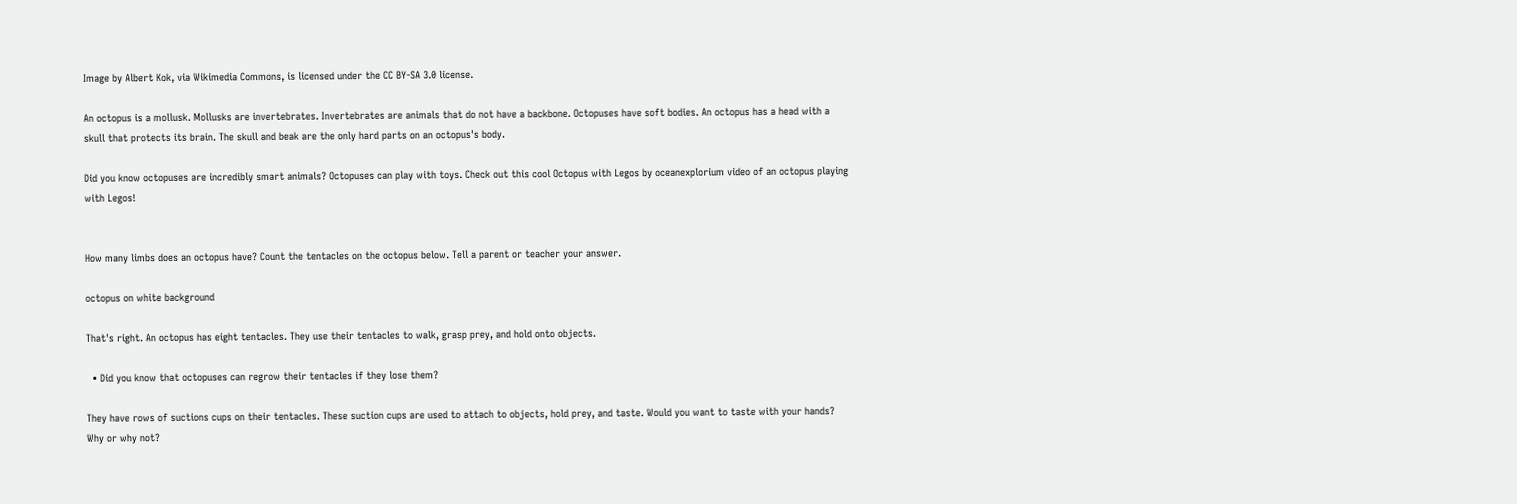Image by Albert Kok, via Wikimedia Commons, is licensed under the CC BY-SA 3.0 license.

An octopus is a mollusk. Mollusks are invertebrates. Invertebrates are animals that do not have a backbone. Octopuses have soft bodies. An octopus has a head with a skull that protects its brain. The skull and beak are the only hard parts on an octopus's body.

Did you know octopuses are incredibly smart animals? Octopuses can play with toys. Check out this cool Octopus with Legos by oceanexplorium video of an octopus playing with Legos!


How many limbs does an octopus have? Count the tentacles on the octopus below. Tell a parent or teacher your answer.

octopus on white background

That's right. An octopus has eight tentacles. They use their tentacles to walk, grasp prey, and hold onto objects.

  • Did you know that octopuses can regrow their tentacles if they lose them?

They have rows of suctions cups on their tentacles. These suction cups are used to attach to objects, hold prey, and taste. Would you want to taste with your hands? Why or why not?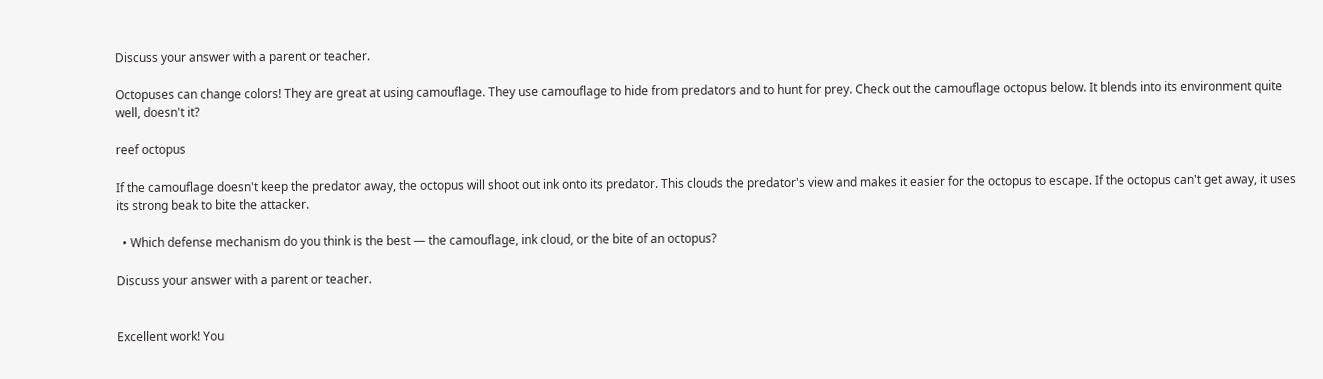Discuss your answer with a parent or teacher.

Octopuses can change colors! They are great at using camouflage. They use camouflage to hide from predators and to hunt for prey. Check out the camouflage octopus below. It blends into its environment quite well, doesn't it?

reef octopus

If the camouflage doesn't keep the predator away, the octopus will shoot out ink onto its predator. This clouds the predator's view and makes it easier for the octopus to escape. If the octopus can't get away, it uses its strong beak to bite the attacker.

  • Which defense mechanism do you think is the best — the camouflage, ink cloud, or the bite of an octopus?

Discuss your answer with a parent or teacher.


Excellent work! You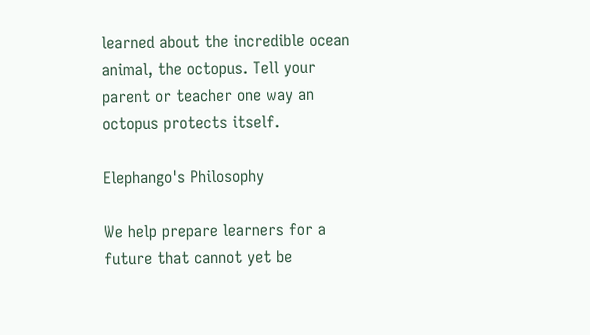learned about the incredible ocean animal, the octopus. Tell your parent or teacher one way an octopus protects itself.

Elephango's Philosophy

We help prepare learners for a future that cannot yet be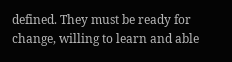defined. They must be ready for change, willing to learn and able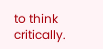to think critically.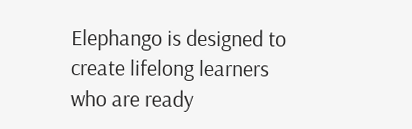Elephango is designed to create lifelong learners who are ready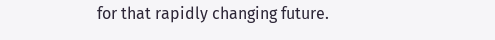for that rapidly changing future.